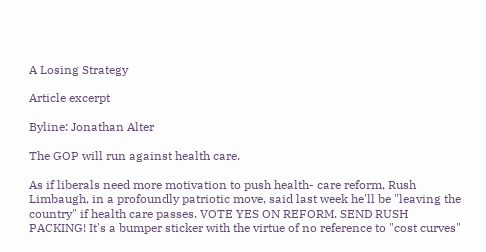A Losing Strategy

Article excerpt

Byline: Jonathan Alter

The GOP will run against health care.

As if liberals need more motivation to push health- care reform, Rush Limbaugh, in a profoundly patriotic move, said last week he'll be "leaving the country" if health care passes. VOTE YES ON REFORM. SEND RUSH PACKING! It's a bumper sticker with the virtue of no reference to "cost curves"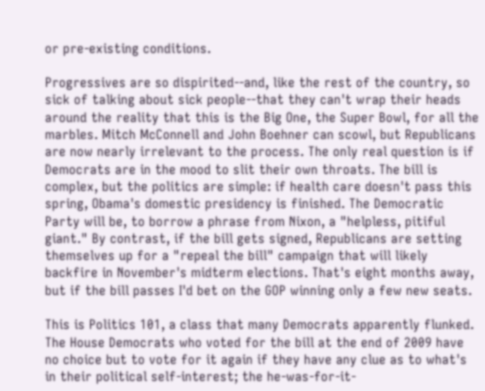or pre-existing conditions.

Progressives are so dispirited--and, like the rest of the country, so sick of talking about sick people--that they can't wrap their heads around the reality that this is the Big One, the Super Bowl, for all the marbles. Mitch McConnell and John Boehner can scowl, but Republicans are now nearly irrelevant to the process. The only real question is if Democrats are in the mood to slit their own throats. The bill is complex, but the politics are simple: if health care doesn't pass this spring, Obama's domestic presidency is finished. The Democratic Party will be, to borrow a phrase from Nixon, a "helpless, pitiful giant." By contrast, if the bill gets signed, Republicans are setting themselves up for a "repeal the bill" campaign that will likely backfire in November's midterm elections. That's eight months away, but if the bill passes I'd bet on the GOP winning only a few new seats.

This is Politics 101, a class that many Democrats apparently flunked. The House Democrats who voted for the bill at the end of 2009 have no choice but to vote for it again if they have any clue as to what's in their political self-interest; the he-was-for-it-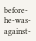before-he-was-against-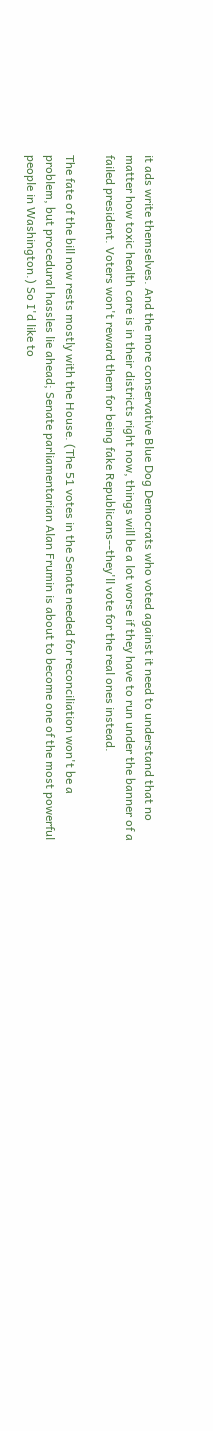it ads write themselves. And the more conservative Blue Dog Democrats who voted against it need to understand that no matter how toxic health care is in their districts right now, things will be a lot worse if they have to run under the banner of a failed president. Voters won't reward them for being fake Republicans--they'll vote for the real ones instead.

The fate of the bill now rests mostly with the House. (The 51 votes in the Senate needed for reconciliation won't be a problem, but procedural hassles lie ahead; Senate parliamentarian Alan Frumin is about to become one of the most powerful people in Washington.) So I'd like to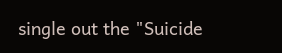single out the "Suicide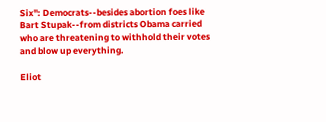Six": Democrats--besides abortion foes like Bart Stupak--from districts Obama carried who are threatening to withhold their votes and blow up everything.

Eliot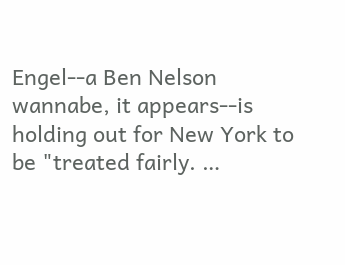Engel--a Ben Nelson wannabe, it appears--is holding out for New York to be "treated fairly. …